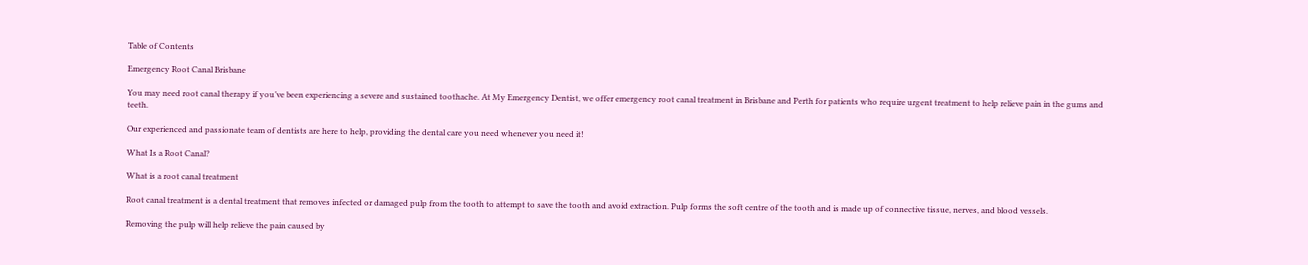Table of Contents

Emergency Root Canal Brisbane

You may need root canal therapy if you’ve been experiencing a severe and sustained toothache. At My Emergency Dentist, we offer emergency root canal treatment in Brisbane and Perth for patients who require urgent treatment to help relieve pain in the gums and teeth.

Our experienced and passionate team of dentists are here to help, providing the dental care you need whenever you need it!

What Is a Root Canal?

What is a root canal treatment

Root canal treatment is a dental treatment that removes infected or damaged pulp from the tooth to attempt to save the tooth and avoid extraction. Pulp forms the soft centre of the tooth and is made up of connective tissue, nerves, and blood vessels.

Removing the pulp will help relieve the pain caused by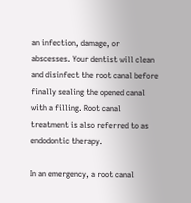an infection, damage, or abscesses. Your dentist will clean and disinfect the root canal before finally sealing the opened canal with a filling. Root canal treatment is also referred to as endodontic therapy.

In an emergency, a root canal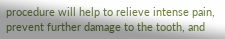procedure will help to relieve intense pain, prevent further damage to the tooth, and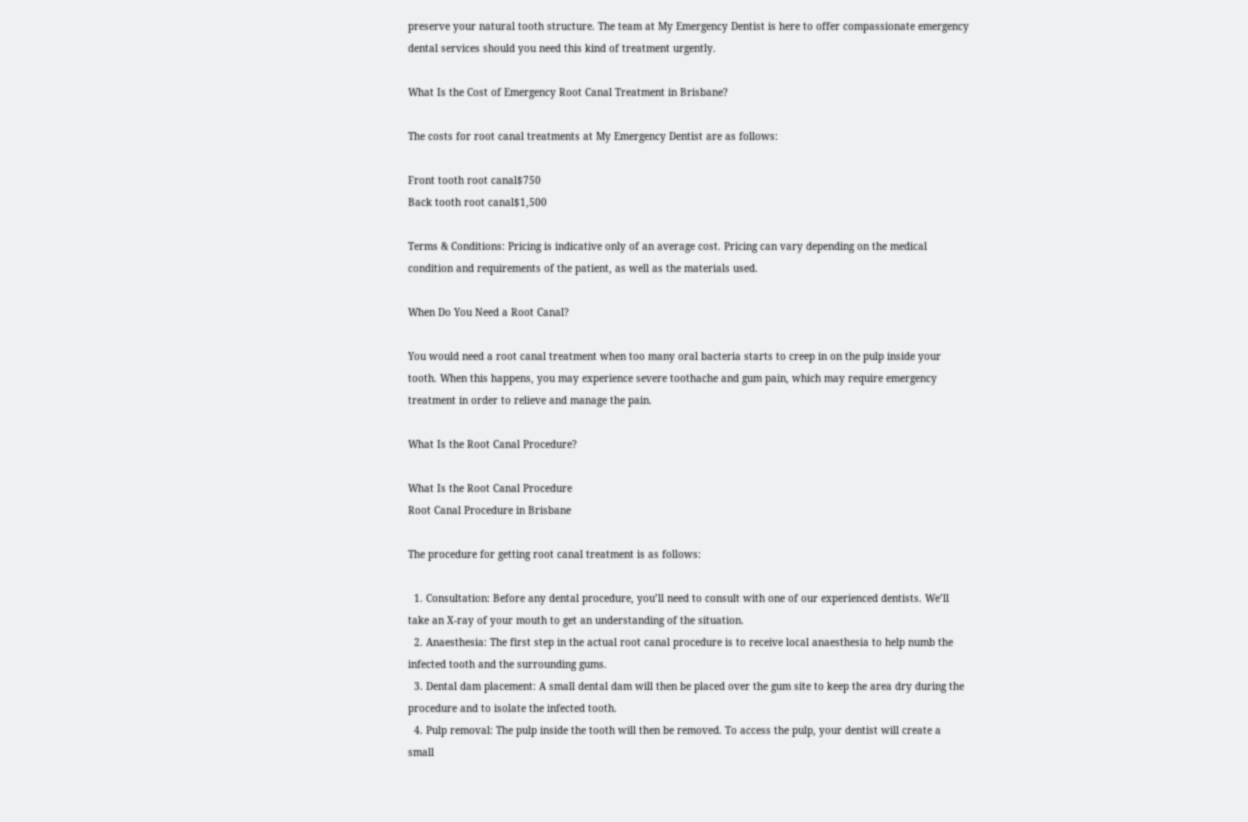preserve your natural tooth structure. The team at My Emergency Dentist is here to offer compassionate emergency dental services should you need this kind of treatment urgently.

What Is the Cost of Emergency Root Canal Treatment in Brisbane?

The costs for root canal treatments at My Emergency Dentist are as follows:

Front tooth root canal$750
Back tooth root canal$1,500

Terms & Conditions: Pricing is indicative only of an average cost. Pricing can vary depending on the medical condition and requirements of the patient, as well as the materials used.

When Do You Need a Root Canal?

You would need a root canal treatment when too many oral bacteria starts to creep in on the pulp inside your tooth. When this happens, you may experience severe toothache and gum pain, which may require emergency treatment in order to relieve and manage the pain.

What Is the Root Canal Procedure?

What Is the Root Canal Procedure
Root Canal Procedure in Brisbane

The procedure for getting root canal treatment is as follows:

  1. Consultation: Before any dental procedure, you’ll need to consult with one of our experienced dentists. We’ll take an X-ray of your mouth to get an understanding of the situation.
  2. Anaesthesia: The first step in the actual root canal procedure is to receive local anaesthesia to help numb the infected tooth and the surrounding gums.
  3. Dental dam placement: A small dental dam will then be placed over the gum site to keep the area dry during the procedure and to isolate the infected tooth.
  4. Pulp removal: The pulp inside the tooth will then be removed. To access the pulp, your dentist will create a small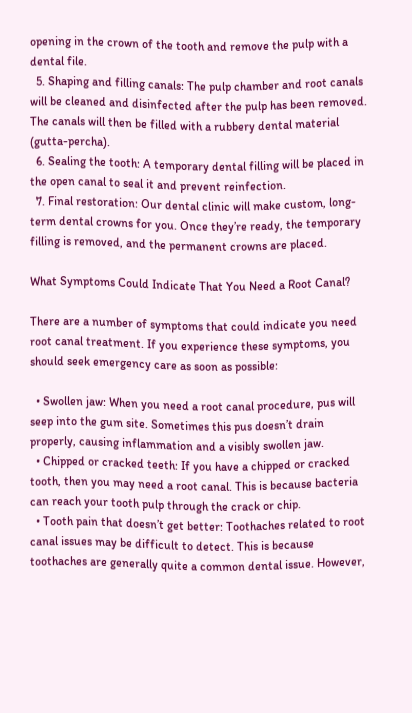opening in the crown of the tooth and remove the pulp with a dental file.
  5. Shaping and filling canals: The pulp chamber and root canals will be cleaned and disinfected after the pulp has been removed. The canals will then be filled with a rubbery dental material (gutta-percha).
  6. Sealing the tooth: A temporary dental filling will be placed in the open canal to seal it and prevent reinfection.
  7. Final restoration: Our dental clinic will make custom, long-term dental crowns for you. Once they’re ready, the temporary filling is removed, and the permanent crowns are placed.

What Symptoms Could Indicate That You Need a Root Canal?

There are a number of symptoms that could indicate you need root canal treatment. If you experience these symptoms, you should seek emergency care as soon as possible:

  • Swollen jaw: When you need a root canal procedure, pus will seep into the gum site. Sometimes this pus doesn’t drain properly, causing inflammation and a visibly swollen jaw.
  • Chipped or cracked teeth: If you have a chipped or cracked tooth, then you may need a root canal. This is because bacteria can reach your tooth pulp through the crack or chip.
  • Tooth pain that doesn’t get better: Toothaches related to root canal issues may be difficult to detect. This is because toothaches are generally quite a common dental issue. However,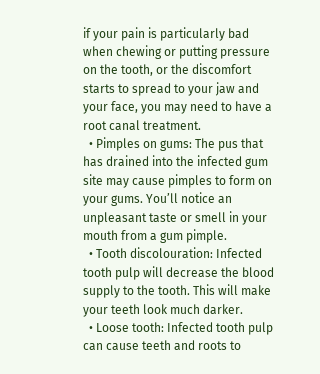if your pain is particularly bad when chewing or putting pressure on the tooth, or the discomfort starts to spread to your jaw and your face, you may need to have a root canal treatment.
  • Pimples on gums: The pus that has drained into the infected gum site may cause pimples to form on your gums. You’ll notice an unpleasant taste or smell in your mouth from a gum pimple.
  • Tooth discolouration: Infected tooth pulp will decrease the blood supply to the tooth. This will make your teeth look much darker.
  • Loose tooth: Infected tooth pulp can cause teeth and roots to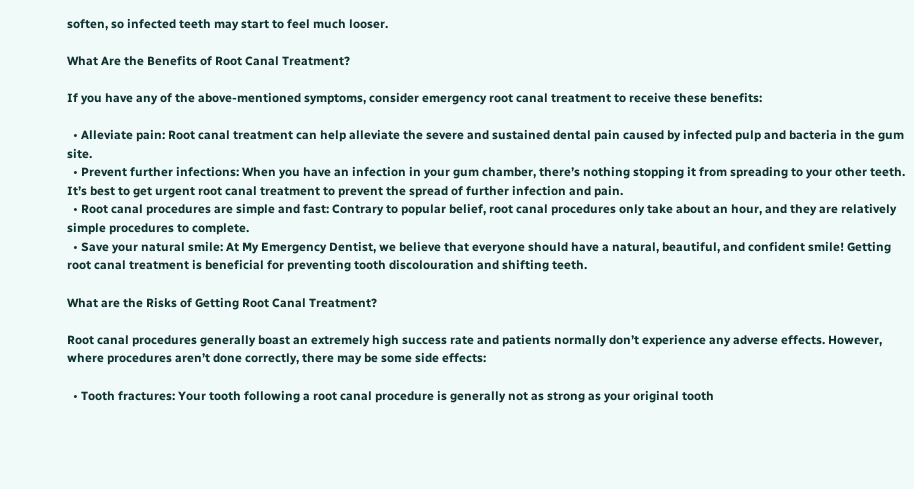soften, so infected teeth may start to feel much looser.

What Are the Benefits of Root Canal Treatment?

If you have any of the above-mentioned symptoms, consider emergency root canal treatment to receive these benefits:

  • Alleviate pain: Root canal treatment can help alleviate the severe and sustained dental pain caused by infected pulp and bacteria in the gum site.
  • Prevent further infections: When you have an infection in your gum chamber, there’s nothing stopping it from spreading to your other teeth. It’s best to get urgent root canal treatment to prevent the spread of further infection and pain.
  • Root canal procedures are simple and fast: Contrary to popular belief, root canal procedures only take about an hour, and they are relatively simple procedures to complete.
  • Save your natural smile: At My Emergency Dentist, we believe that everyone should have a natural, beautiful, and confident smile! Getting root canal treatment is beneficial for preventing tooth discolouration and shifting teeth.

What are the Risks of Getting Root Canal Treatment?

Root canal procedures generally boast an extremely high success rate and patients normally don’t experience any adverse effects. However, where procedures aren’t done correctly, there may be some side effects:

  • Tooth fractures: Your tooth following a root canal procedure is generally not as strong as your original tooth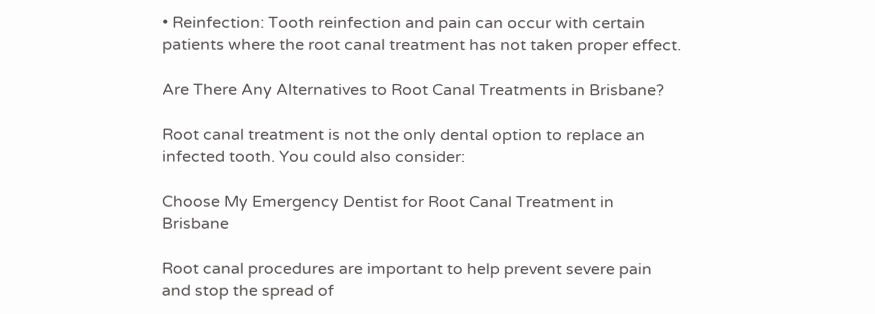• Reinfection: Tooth reinfection and pain can occur with certain patients where the root canal treatment has not taken proper effect.

Are There Any Alternatives to Root Canal Treatments in Brisbane?

Root canal treatment is not the only dental option to replace an infected tooth. You could also consider:

Choose My Emergency Dentist for Root Canal Treatment in Brisbane

Root canal procedures are important to help prevent severe pain and stop the spread of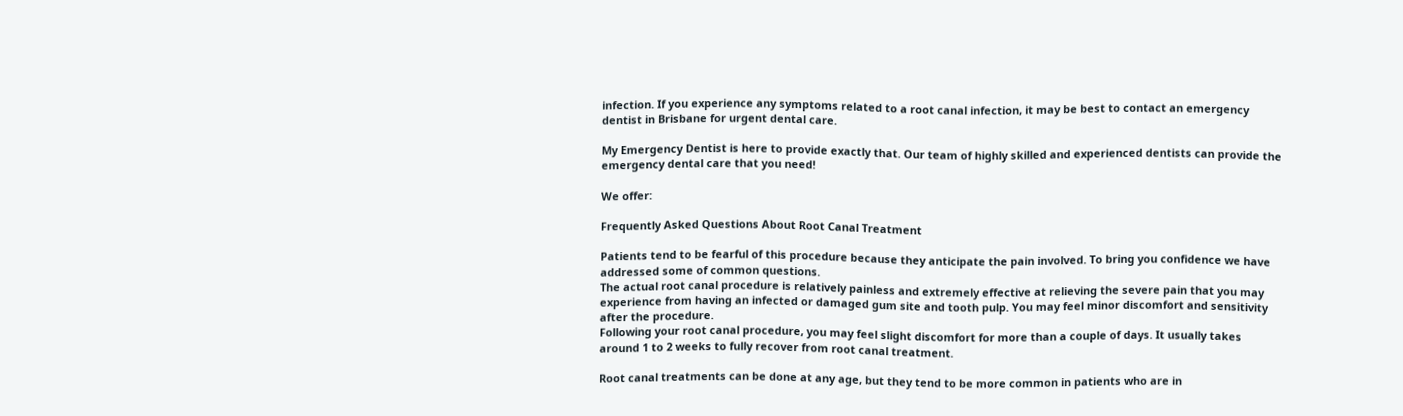infection. If you experience any symptoms related to a root canal infection, it may be best to contact an emergency dentist in Brisbane for urgent dental care.

My Emergency Dentist is here to provide exactly that. Our team of highly skilled and experienced dentists can provide the emergency dental care that you need!

We offer:

Frequently Asked Questions About Root Canal Treatment

Patients tend to be fearful of this procedure because they anticipate the pain involved. To bring you confidence we have addressed some of common questions.
The actual root canal procedure is relatively painless and extremely effective at relieving the severe pain that you may experience from having an infected or damaged gum site and tooth pulp. You may feel minor discomfort and sensitivity after the procedure.
Following your root canal procedure, you may feel slight discomfort for more than a couple of days. It usually takes around 1 to 2 weeks to fully recover from root canal treatment.

Root canal treatments can be done at any age, but they tend to be more common in patients who are in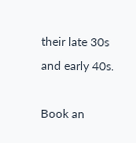their late 30s and early 40s.

Book an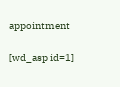appointment

[wd_asp id=1]